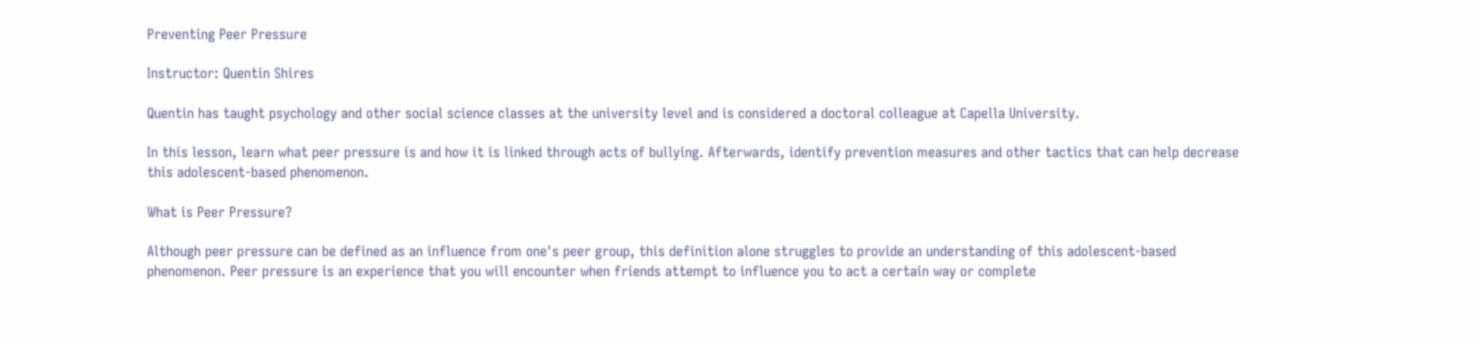Preventing Peer Pressure

Instructor: Quentin Shires

Quentin has taught psychology and other social science classes at the university level and is considered a doctoral colleague at Capella University.

In this lesson, learn what peer pressure is and how it is linked through acts of bullying. Afterwards, identify prevention measures and other tactics that can help decrease this adolescent-based phenomenon.

What is Peer Pressure?

Although peer pressure can be defined as an influence from one's peer group, this definition alone struggles to provide an understanding of this adolescent-based phenomenon. Peer pressure is an experience that you will encounter when friends attempt to influence you to act a certain way or complete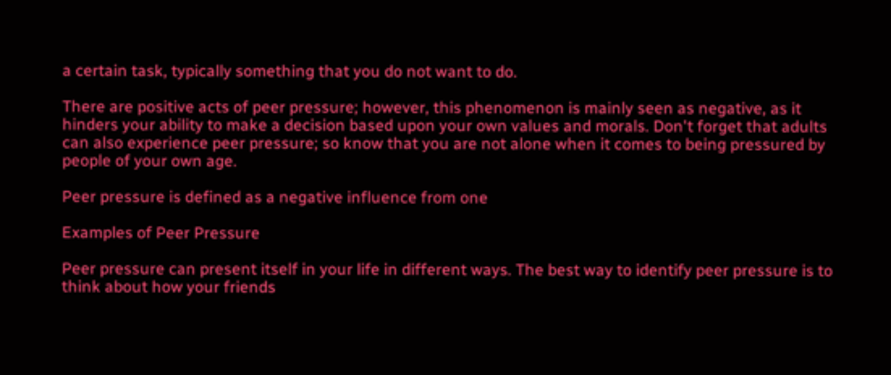a certain task, typically something that you do not want to do.

There are positive acts of peer pressure; however, this phenomenon is mainly seen as negative, as it hinders your ability to make a decision based upon your own values and morals. Don't forget that adults can also experience peer pressure; so know that you are not alone when it comes to being pressured by people of your own age.

Peer pressure is defined as a negative influence from one

Examples of Peer Pressure

Peer pressure can present itself in your life in different ways. The best way to identify peer pressure is to think about how your friends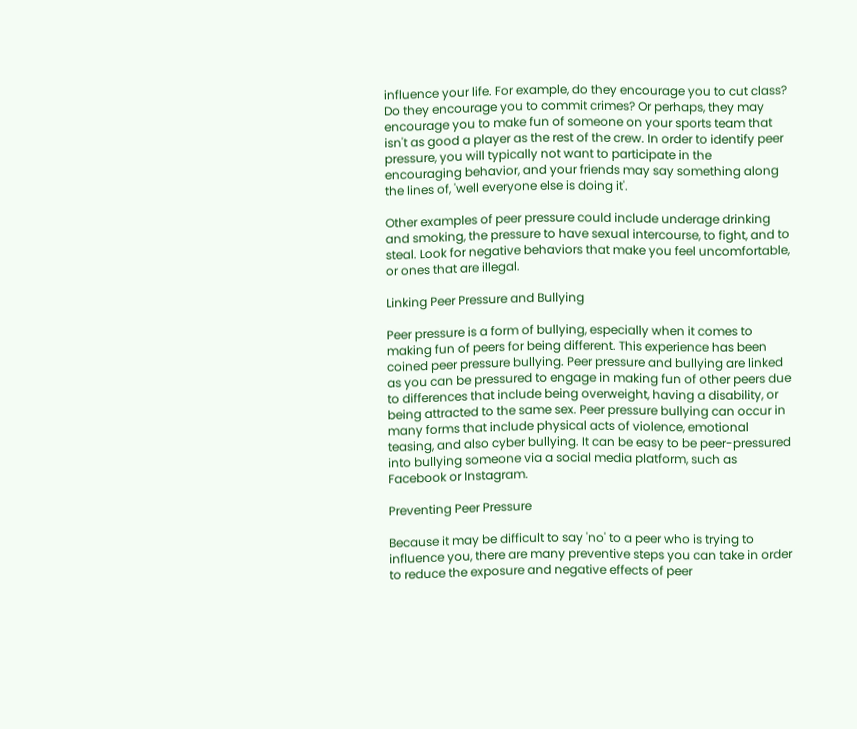influence your life. For example, do they encourage you to cut class? Do they encourage you to commit crimes? Or perhaps, they may encourage you to make fun of someone on your sports team that isn't as good a player as the rest of the crew. In order to identify peer pressure, you will typically not want to participate in the encouraging behavior, and your friends may say something along the lines of, 'well everyone else is doing it'.

Other examples of peer pressure could include underage drinking and smoking, the pressure to have sexual intercourse, to fight, and to steal. Look for negative behaviors that make you feel uncomfortable, or ones that are illegal.

Linking Peer Pressure and Bullying

Peer pressure is a form of bullying, especially when it comes to making fun of peers for being different. This experience has been coined peer pressure bullying. Peer pressure and bullying are linked as you can be pressured to engage in making fun of other peers due to differences that include being overweight, having a disability, or being attracted to the same sex. Peer pressure bullying can occur in many forms that include physical acts of violence, emotional teasing, and also cyber bullying. It can be easy to be peer-pressured into bullying someone via a social media platform, such as Facebook or Instagram.

Preventing Peer Pressure

Because it may be difficult to say 'no' to a peer who is trying to influence you, there are many preventive steps you can take in order to reduce the exposure and negative effects of peer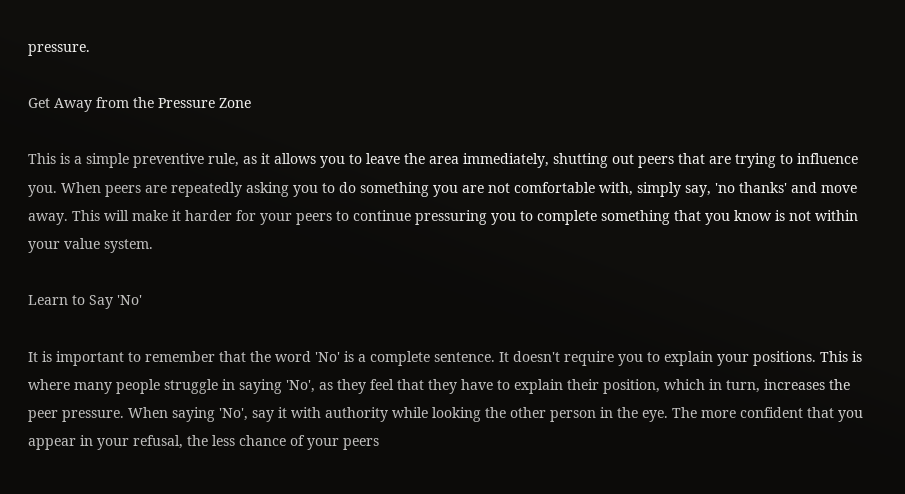pressure.

Get Away from the Pressure Zone

This is a simple preventive rule, as it allows you to leave the area immediately, shutting out peers that are trying to influence you. When peers are repeatedly asking you to do something you are not comfortable with, simply say, 'no thanks' and move away. This will make it harder for your peers to continue pressuring you to complete something that you know is not within your value system.

Learn to Say 'No'

It is important to remember that the word 'No' is a complete sentence. It doesn't require you to explain your positions. This is where many people struggle in saying 'No', as they feel that they have to explain their position, which in turn, increases the peer pressure. When saying 'No', say it with authority while looking the other person in the eye. The more confident that you appear in your refusal, the less chance of your peers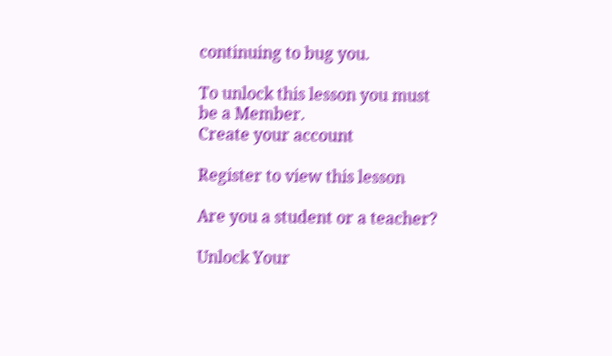continuing to bug you.

To unlock this lesson you must be a Member.
Create your account

Register to view this lesson

Are you a student or a teacher?

Unlock Your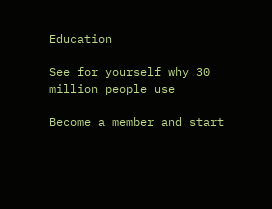Education

See for yourself why 30 million people use

Become a member and start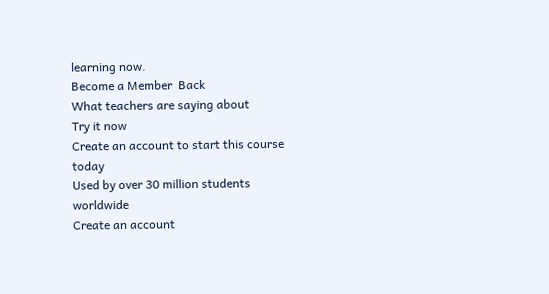learning now.
Become a Member  Back
What teachers are saying about
Try it now
Create an account to start this course today
Used by over 30 million students worldwide
Create an account